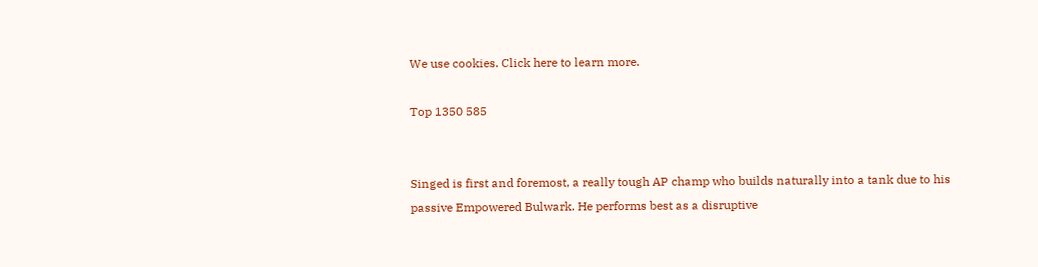We use cookies. Click here to learn more.

Top 1350 585


Singed is first and foremost, a really tough AP champ who builds naturally into a tank due to his passive Empowered Bulwark. He performs best as a disruptive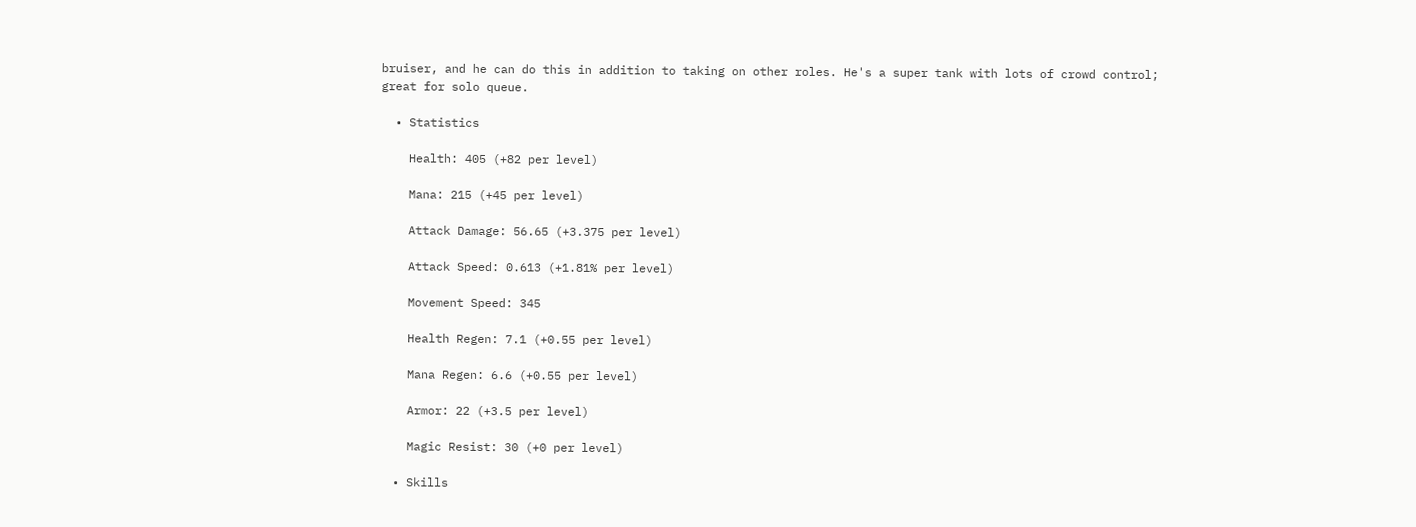bruiser, and he can do this in addition to taking on other roles. He's a super tank with lots of crowd control; great for solo queue.

  • Statistics

    Health: 405 (+82 per level)

    Mana: 215 (+45 per level)

    Attack Damage: 56.65 (+3.375 per level)

    Attack Speed: 0.613 (+1.81% per level)

    Movement Speed: 345

    Health Regen: 7.1 (+0.55 per level)

    Mana Regen: 6.6 (+0.55 per level)

    Armor: 22 (+3.5 per level)

    Magic Resist: 30 (+0 per level)

  • Skills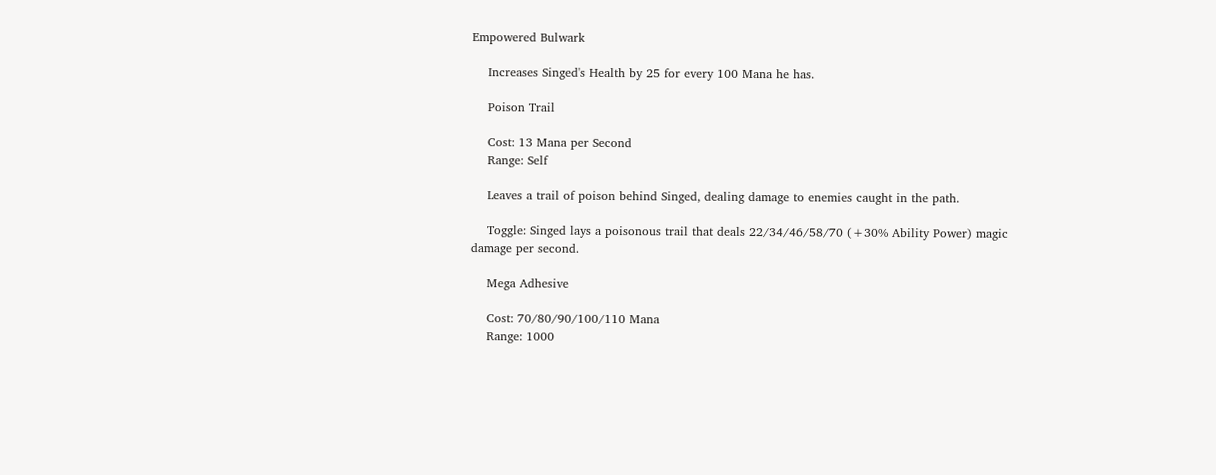Empowered Bulwark

    Increases Singed's Health by 25 for every 100 Mana he has.

    Poison Trail

    Cost: 13 Mana per Second
    Range: Self

    Leaves a trail of poison behind Singed, dealing damage to enemies caught in the path.

    Toggle: Singed lays a poisonous trail that deals 22/34/46/58/70 (+30% Ability Power) magic damage per second.

    Mega Adhesive

    Cost: 70/80/90/100/110 Mana
    Range: 1000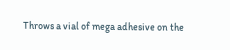Throws a vial of mega adhesive on the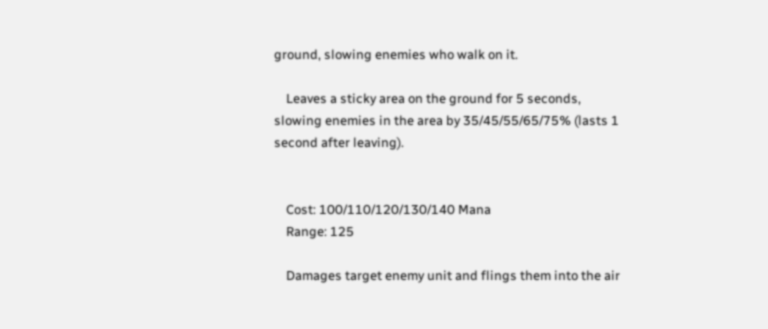ground, slowing enemies who walk on it.

    Leaves a sticky area on the ground for 5 seconds, slowing enemies in the area by 35/45/55/65/75% (lasts 1 second after leaving).


    Cost: 100/110/120/130/140 Mana
    Range: 125

    Damages target enemy unit and flings them into the air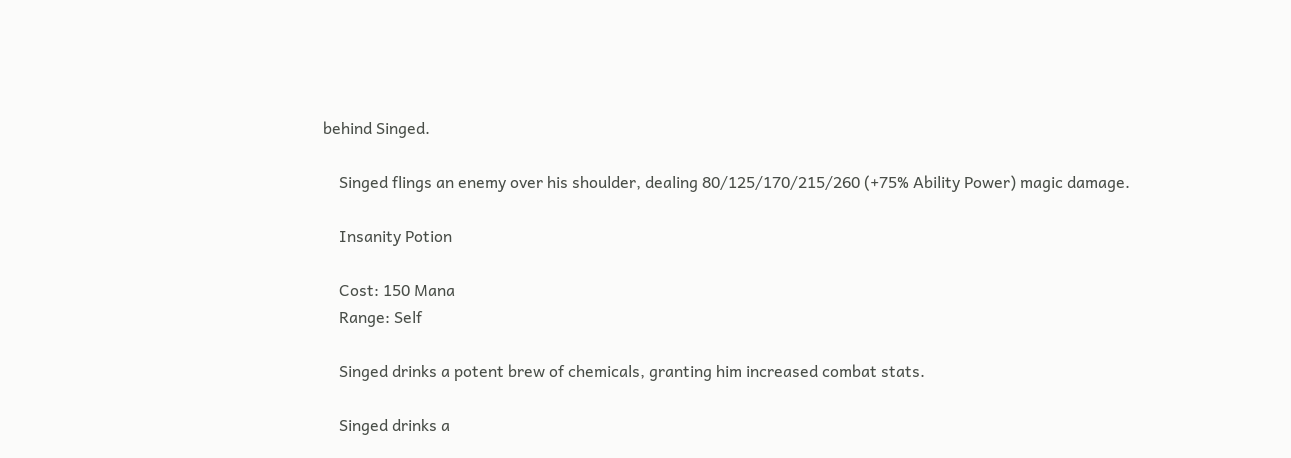behind Singed.

    Singed flings an enemy over his shoulder, dealing 80/125/170/215/260 (+75% Ability Power) magic damage.

    Insanity Potion

    Cost: 150 Mana
    Range: Self

    Singed drinks a potent brew of chemicals, granting him increased combat stats.

    Singed drinks a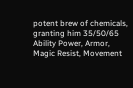potent brew of chemicals, granting him 35/50/65 Ability Power, Armor, Magic Resist, Movement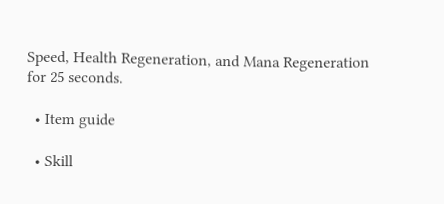Speed, Health Regeneration, and Mana Regeneration for 25 seconds.

  • Item guide

  • Skill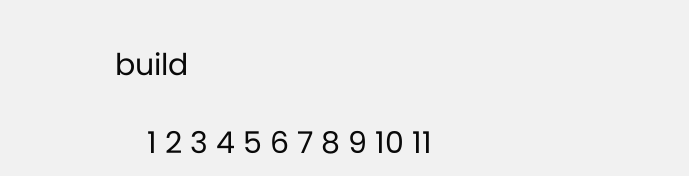build

    1 2 3 4 5 6 7 8 9 10 11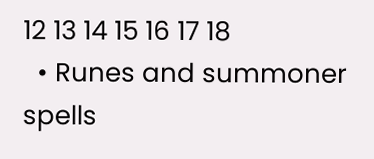12 13 14 15 16 17 18
  • Runes and summoner spells